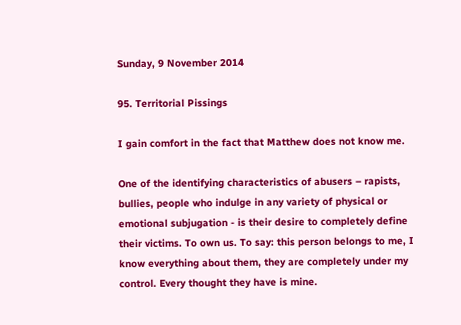Sunday, 9 November 2014

95. Territorial Pissings

I gain comfort in the fact that Matthew does not know me.

One of the identifying characteristics of abusers – rapists, bullies, people who indulge in any variety of physical or emotional subjugation - is their desire to completely define their victims. To own us. To say: this person belongs to me, I know everything about them, they are completely under my control. Every thought they have is mine.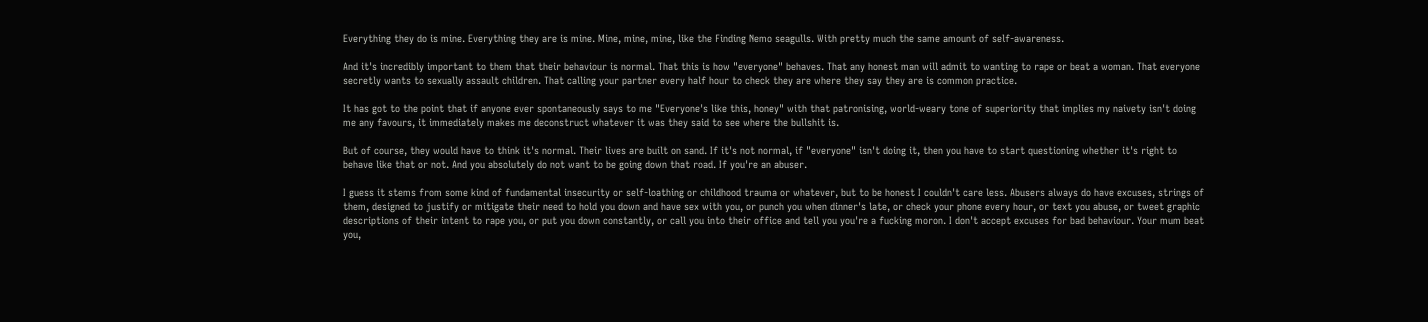Everything they do is mine. Everything they are is mine. Mine, mine, mine, like the Finding Nemo seagulls. With pretty much the same amount of self-awareness.

And it's incredibly important to them that their behaviour is normal. That this is how "everyone" behaves. That any honest man will admit to wanting to rape or beat a woman. That everyone secretly wants to sexually assault children. That calling your partner every half hour to check they are where they say they are is common practice.

It has got to the point that if anyone ever spontaneously says to me "Everyone's like this, honey" with that patronising, world-weary tone of superiority that implies my naivety isn't doing me any favours, it immediately makes me deconstruct whatever it was they said to see where the bullshit is.

But of course, they would have to think it's normal. Their lives are built on sand. If it's not normal, if "everyone" isn't doing it, then you have to start questioning whether it's right to behave like that or not. And you absolutely do not want to be going down that road. If you're an abuser.

I guess it stems from some kind of fundamental insecurity or self-loathing or childhood trauma or whatever, but to be honest I couldn't care less. Abusers always do have excuses, strings of them, designed to justify or mitigate their need to hold you down and have sex with you, or punch you when dinner's late, or check your phone every hour, or text you abuse, or tweet graphic descriptions of their intent to rape you, or put you down constantly, or call you into their office and tell you you're a fucking moron. I don't accept excuses for bad behaviour. Your mum beat you,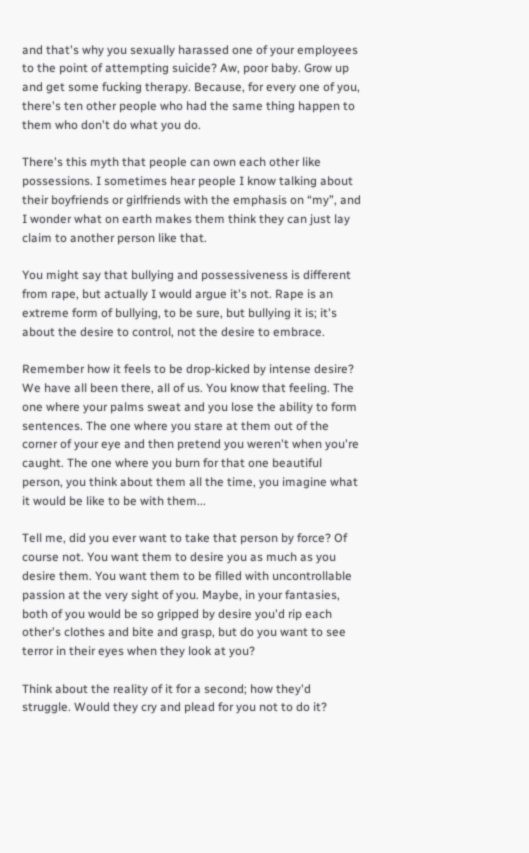and that's why you sexually harassed one of your employees to the point of attempting suicide? Aw, poor baby. Grow up and get some fucking therapy. Because, for every one of you, there's ten other people who had the same thing happen to them who don't do what you do.

There's this myth that people can own each other like possessions. I sometimes hear people I know talking about their boyfriends or girlfriends with the emphasis on “my”, and I wonder what on earth makes them think they can just lay claim to another person like that.

You might say that bullying and possessiveness is different from rape, but actually I would argue it's not. Rape is an extreme form of bullying, to be sure, but bullying it is; it's about the desire to control, not the desire to embrace.

Remember how it feels to be drop-kicked by intense desire? We have all been there, all of us. You know that feeling. The one where your palms sweat and you lose the ability to form sentences. The one where you stare at them out of the corner of your eye and then pretend you weren't when you're caught. The one where you burn for that one beautiful person, you think about them all the time, you imagine what it would be like to be with them...

Tell me, did you ever want to take that person by force? Of course not. You want them to desire you as much as you desire them. You want them to be filled with uncontrollable passion at the very sight of you. Maybe, in your fantasies, both of you would be so gripped by desire you'd rip each other's clothes and bite and grasp, but do you want to see terror in their eyes when they look at you?

Think about the reality of it for a second; how they'd struggle. Would they cry and plead for you not to do it?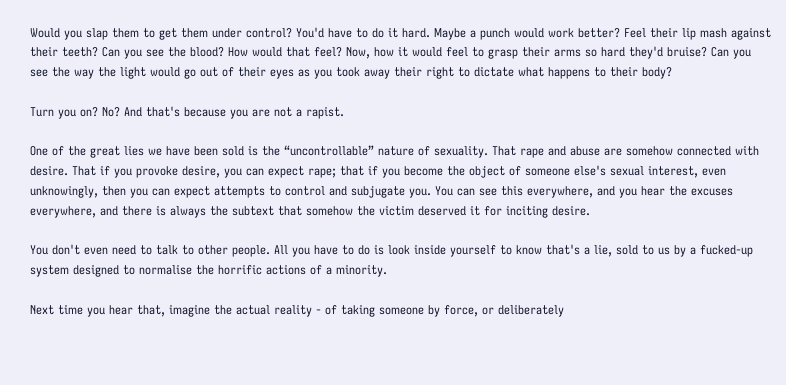Would you slap them to get them under control? You'd have to do it hard. Maybe a punch would work better? Feel their lip mash against their teeth? Can you see the blood? How would that feel? Now, how it would feel to grasp their arms so hard they'd bruise? Can you see the way the light would go out of their eyes as you took away their right to dictate what happens to their body?

Turn you on? No? And that's because you are not a rapist.

One of the great lies we have been sold is the “uncontrollable” nature of sexuality. That rape and abuse are somehow connected with desire. That if you provoke desire, you can expect rape; that if you become the object of someone else's sexual interest, even unknowingly, then you can expect attempts to control and subjugate you. You can see this everywhere, and you hear the excuses everywhere, and there is always the subtext that somehow the victim deserved it for inciting desire.

You don't even need to talk to other people. All you have to do is look inside yourself to know that's a lie, sold to us by a fucked-up system designed to normalise the horrific actions of a minority.

Next time you hear that, imagine the actual reality - of taking someone by force, or deliberately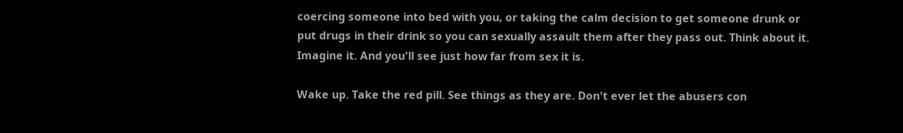coercing someone into bed with you, or taking the calm decision to get someone drunk or put drugs in their drink so you can sexually assault them after they pass out. Think about it. Imagine it. And you'll see just how far from sex it is.

Wake up. Take the red pill. See things as they are. Don't ever let the abusers con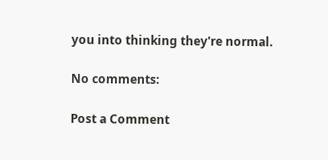you into thinking they're normal.

No comments:

Post a Comment